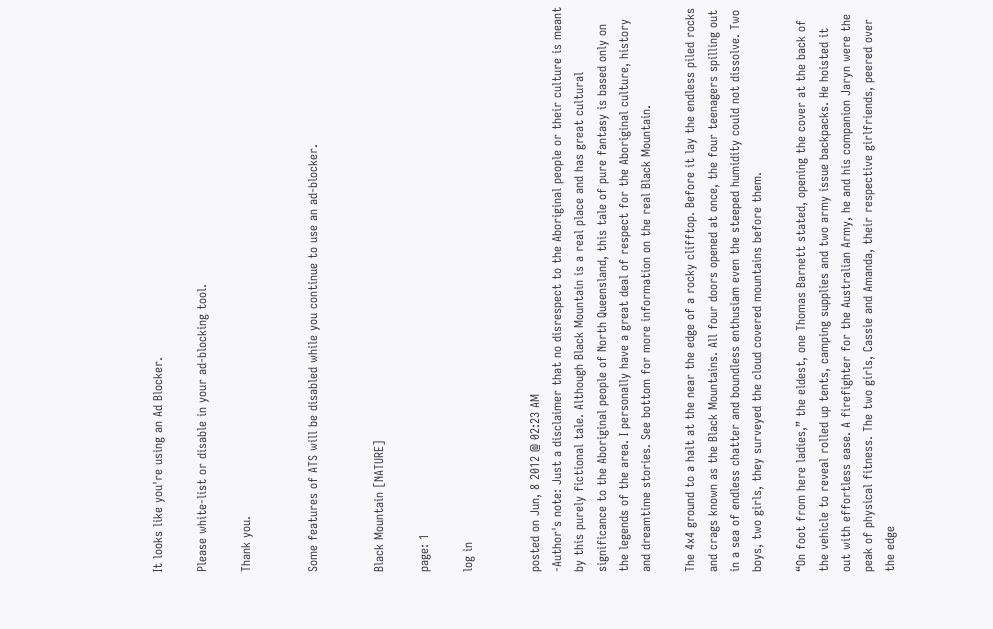It looks like you're using an Ad Blocker.

Please white-list or disable in your ad-blocking tool.

Thank you.


Some features of ATS will be disabled while you continue to use an ad-blocker.


Black Mountain [NATURE]

page: 1

log in


posted on Jun, 8 2012 @ 02:23 AM
-Author's note: Just a disclaimer that no disrespect to the Aboriginal people or their culture is meant by this purely fictional tale. Although Black Mountain is a real place and has great cultural significance to the Aboriginal people of North Queensland, this tale of pure fantasy is based only on the legends of the area. I personally have a great deal of respect for the Aboriginal culture, history and dreamtime stories. See bottom for more information on the real Black Mountain.

The 4x4 ground to a halt at the near the edge of a rocky clifftop. Before it lay the endless piled rocks and crags known as the Black Mountains. All four doors opened at once, the four teenagers spilling out in a sea of endless chatter and boundless enthusiam even the steeped humidity could not dissolve. Two boys, two girls, they surveyed the cloud covered mountains before them.

“On foot from here ladies,” the eldest, one Thomas Barnett stated, opening the cover at the back of the vehicle to reveal rolled up tents, camping supplies and two army issue backpacks. He hoisted it out with effortless ease. A firefighter for the Australian Army, he and his companion Jaryn were the peak of physical fitness. The two girls, Cassie and Amanda, their respective girlfriends, peered over the edge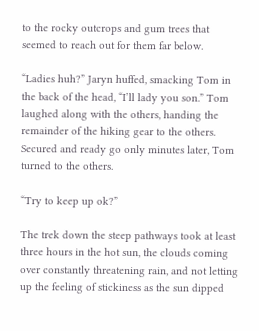to the rocky outcrops and gum trees that seemed to reach out for them far below.

“Ladies huh?” Jaryn huffed, smacking Tom in the back of the head, “I’ll lady you son.” Tom laughed along with the others, handing the remainder of the hiking gear to the others. Secured and ready go only minutes later, Tom turned to the others.

“Try to keep up ok?”

The trek down the steep pathways took at least three hours in the hot sun, the clouds coming over constantly threatening rain, and not letting up the feeling of stickiness as the sun dipped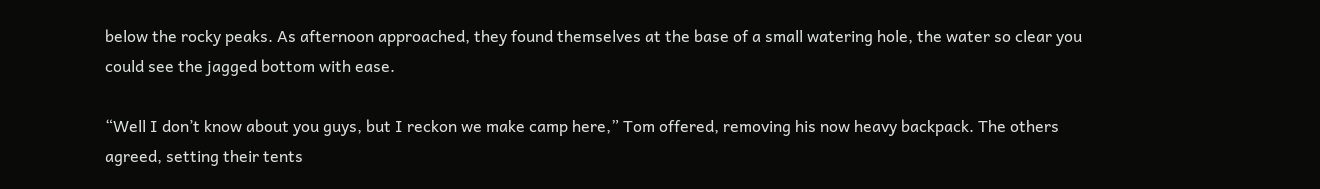below the rocky peaks. As afternoon approached, they found themselves at the base of a small watering hole, the water so clear you could see the jagged bottom with ease.

“Well I don’t know about you guys, but I reckon we make camp here,” Tom offered, removing his now heavy backpack. The others agreed, setting their tents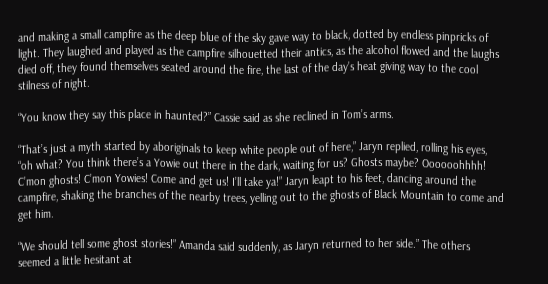and making a small campfire as the deep blue of the sky gave way to black, dotted by endless pinpricks of light. They laughed and played as the campfire silhouetted their antics, as the alcohol flowed and the laughs died off, they found themselves seated around the fire, the last of the day’s heat giving way to the cool stilness of night.

“You know they say this place in haunted?” Cassie said as she reclined in Tom’s arms.

“That’s just a myth started by aboriginals to keep white people out of here,” Jaryn replied, rolling his eyes, “oh what? You think there’s a Yowie out there in the dark, waiting for us? Ghosts maybe? Oooooohhhh! C’mon ghosts! C’mon Yowies! Come and get us! I’ll take ya!” Jaryn leapt to his feet, dancing around the campfire, shaking the branches of the nearby trees, yelling out to the ghosts of Black Mountain to come and get him.

“We should tell some ghost stories!” Amanda said suddenly, as Jaryn returned to her side.” The others seemed a little hesitant at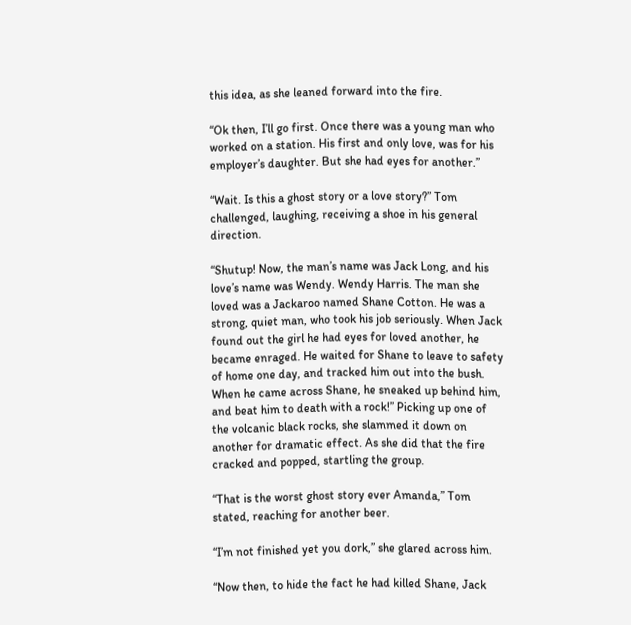this idea, as she leaned forward into the fire.

“Ok then, I’ll go first. Once there was a young man who worked on a station. His first and only love, was for his employer’s daughter. But she had eyes for another.”

“Wait. Is this a ghost story or a love story?” Tom challenged, laughing, receiving a shoe in his general direction.

“Shutup! Now, the man’s name was Jack Long, and his love’s name was Wendy. Wendy Harris. The man she loved was a Jackaroo named Shane Cotton. He was a strong, quiet man, who took his job seriously. When Jack found out the girl he had eyes for loved another, he became enraged. He waited for Shane to leave to safety of home one day, and tracked him out into the bush. When he came across Shane, he sneaked up behind him, and beat him to death with a rock!” Picking up one of the volcanic black rocks, she slammed it down on another for dramatic effect. As she did that the fire cracked and popped, startling the group.

“That is the worst ghost story ever Amanda,” Tom stated, reaching for another beer.

“I’m not finished yet you dork,” she glared across him.

“Now then, to hide the fact he had killed Shane, Jack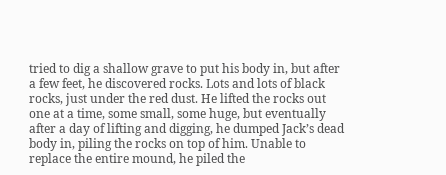tried to dig a shallow grave to put his body in, but after a few feet, he discovered rocks. Lots and lots of black rocks, just under the red dust. He lifted the rocks out one at a time, some small, some huge, but eventually after a day of lifting and digging, he dumped Jack’s dead body in, piling the rocks on top of him. Unable to replace the entire mound, he piled the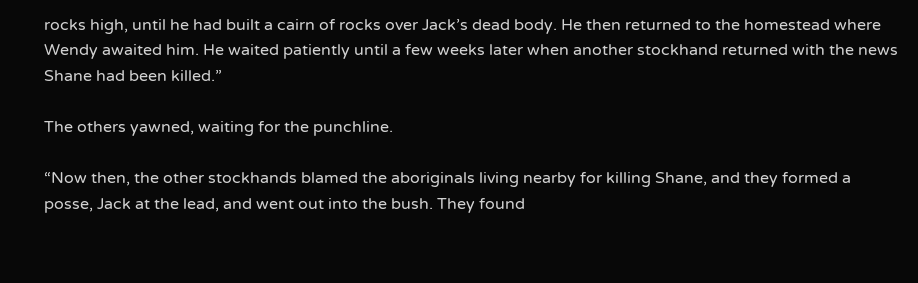rocks high, until he had built a cairn of rocks over Jack’s dead body. He then returned to the homestead where Wendy awaited him. He waited patiently until a few weeks later when another stockhand returned with the news Shane had been killed.”

The others yawned, waiting for the punchline.

“Now then, the other stockhands blamed the aboriginals living nearby for killing Shane, and they formed a posse, Jack at the lead, and went out into the bush. They found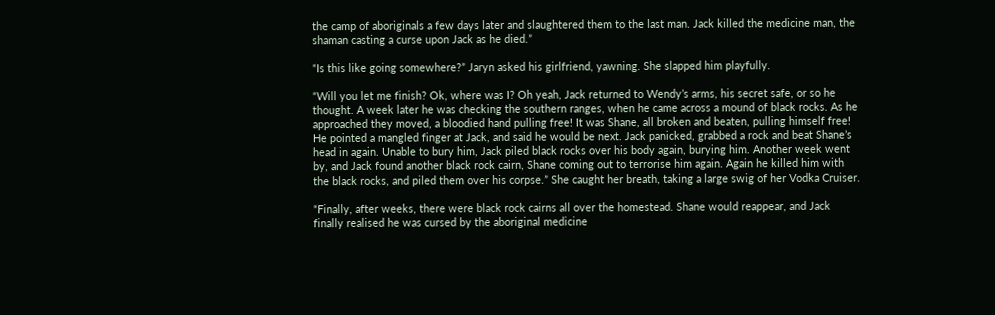the camp of aboriginals a few days later and slaughtered them to the last man. Jack killed the medicine man, the shaman casting a curse upon Jack as he died.”

“Is this like going somewhere?” Jaryn asked his girlfriend, yawning. She slapped him playfully.

“Will you let me finish? Ok, where was I? Oh yeah, Jack returned to Wendy’s arms, his secret safe, or so he thought. A week later he was checking the southern ranges, when he came across a mound of black rocks. As he approached they moved, a bloodied hand pulling free! It was Shane, all broken and beaten, pulling himself free! He pointed a mangled finger at Jack, and said he would be next. Jack panicked, grabbed a rock and beat Shane’s head in again. Unable to bury him, Jack piled black rocks over his body again, burying him. Another week went by, and Jack found another black rock cairn, Shane coming out to terrorise him again. Again he killed him with the black rocks, and piled them over his corpse.” She caught her breath, taking a large swig of her Vodka Cruiser.

“Finally, after weeks, there were black rock cairns all over the homestead. Shane would reappear, and Jack finally realised he was cursed by the aboriginal medicine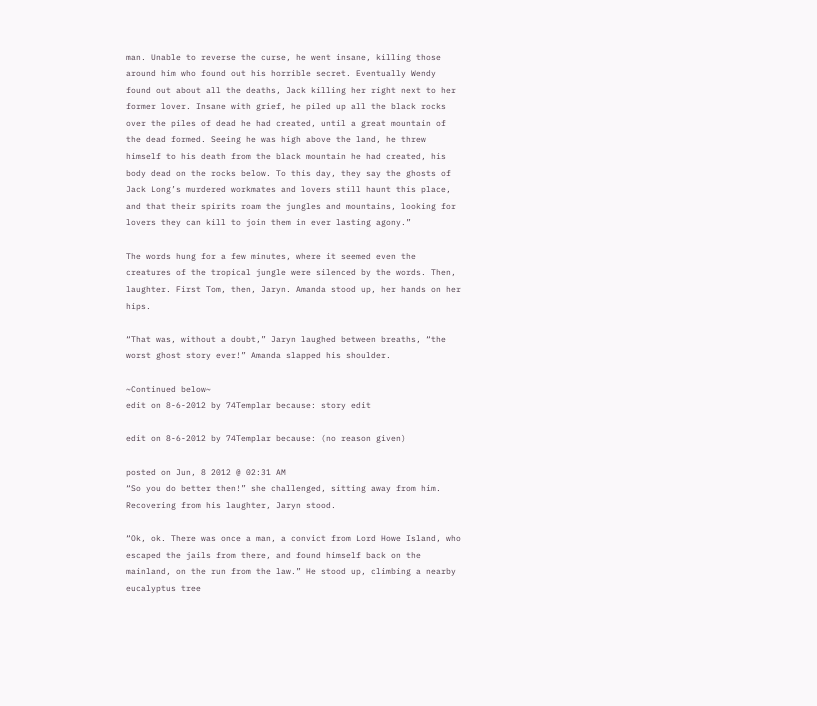man. Unable to reverse the curse, he went insane, killing those around him who found out his horrible secret. Eventually Wendy found out about all the deaths, Jack killing her right next to her former lover. Insane with grief, he piled up all the black rocks over the piles of dead he had created, until a great mountain of the dead formed. Seeing he was high above the land, he threw himself to his death from the black mountain he had created, his body dead on the rocks below. To this day, they say the ghosts of Jack Long’s murdered workmates and lovers still haunt this place, and that their spirits roam the jungles and mountains, looking for lovers they can kill to join them in ever lasting agony.”

The words hung for a few minutes, where it seemed even the creatures of the tropical jungle were silenced by the words. Then, laughter. First Tom, then, Jaryn. Amanda stood up, her hands on her hips.

“That was, without a doubt,” Jaryn laughed between breaths, “the worst ghost story ever!” Amanda slapped his shoulder.

~Continued below~
edit on 8-6-2012 by 74Templar because: story edit

edit on 8-6-2012 by 74Templar because: (no reason given)

posted on Jun, 8 2012 @ 02:31 AM
“So you do better then!” she challenged, sitting away from him. Recovering from his laughter, Jaryn stood.

“Ok, ok. There was once a man, a convict from Lord Howe Island, who escaped the jails from there, and found himself back on the mainland, on the run from the law.” He stood up, climbing a nearby eucalyptus tree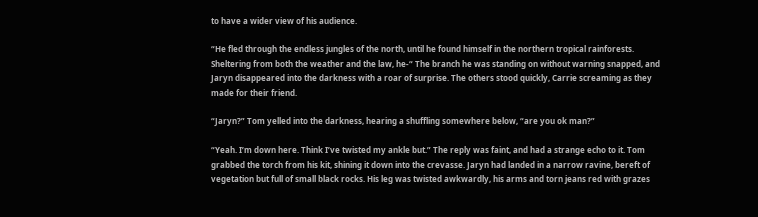to have a wider view of his audience.

“He fled through the endless jungles of the north, until he found himself in the northern tropical rainforests. Sheltering from both the weather and the law, he-“ The branch he was standing on without warning snapped, and Jaryn disappeared into the darkness with a roar of surprise. The others stood quickly, Carrie screaming as they made for their friend.

“Jaryn?” Tom yelled into the darkness, hearing a shuffling somewhere below, “are you ok man?”

“Yeah. I’m down here. Think I’ve twisted my ankle but.” The reply was faint, and had a strange echo to it. Tom grabbed the torch from his kit, shining it down into the crevasse. Jaryn had landed in a narrow ravine, bereft of vegetation but full of small black rocks. His leg was twisted awkwardly, his arms and torn jeans red with grazes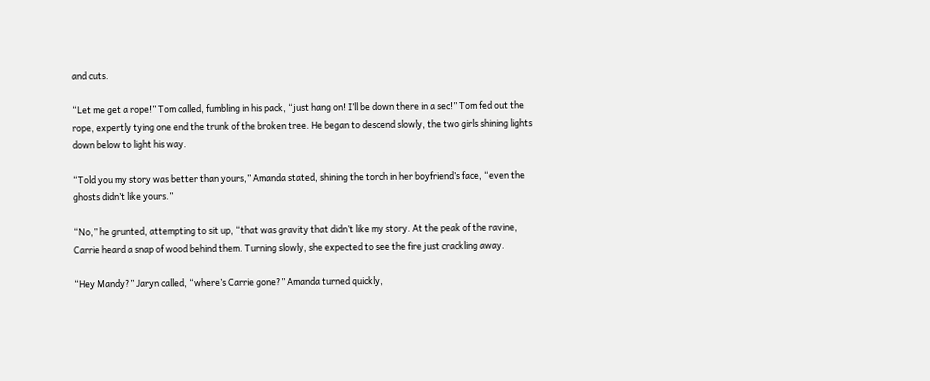and cuts.

“Let me get a rope!” Tom called, fumbling in his pack, “just hang on! I’ll be down there in a sec!” Tom fed out the rope, expertly tying one end the trunk of the broken tree. He began to descend slowly, the two girls shining lights down below to light his way.

“Told you my story was better than yours,” Amanda stated, shining the torch in her boyfriend’s face, “even the ghosts didn’t like yours.”

“No,” he grunted, attempting to sit up, “that was gravity that didn’t like my story. At the peak of the ravine, Carrie heard a snap of wood behind them. Turning slowly, she expected to see the fire just crackling away.

“Hey Mandy?” Jaryn called, “where’s Carrie gone?” Amanda turned quickly,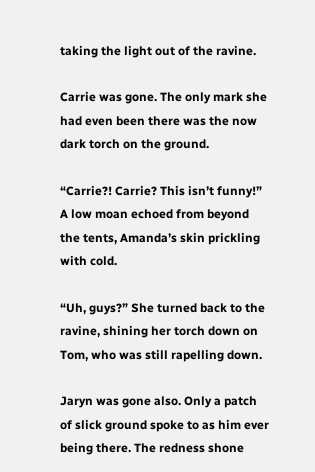taking the light out of the ravine.

Carrie was gone. The only mark she had even been there was the now dark torch on the ground.

“Carrie?! Carrie? This isn’t funny!” A low moan echoed from beyond the tents, Amanda’s skin prickling with cold.

“Uh, guys?” She turned back to the ravine, shining her torch down on Tom, who was still rapelling down.

Jaryn was gone also. Only a patch of slick ground spoke to as him ever being there. The redness shone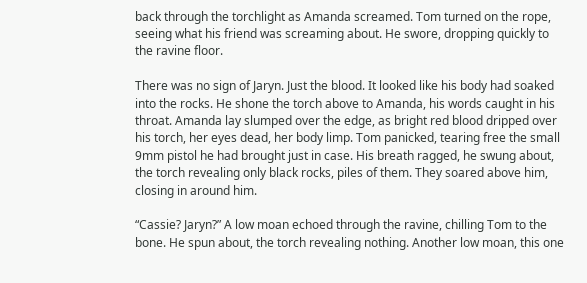back through the torchlight as Amanda screamed. Tom turned on the rope, seeing what his friend was screaming about. He swore, dropping quickly to the ravine floor.

There was no sign of Jaryn. Just the blood. It looked like his body had soaked into the rocks. He shone the torch above to Amanda, his words caught in his throat. Amanda lay slumped over the edge, as bright red blood dripped over his torch, her eyes dead, her body limp. Tom panicked, tearing free the small 9mm pistol he had brought just in case. His breath ragged, he swung about, the torch revealing only black rocks, piles of them. They soared above him, closing in around him.

“Cassie? Jaryn?” A low moan echoed through the ravine, chilling Tom to the bone. He spun about, the torch revealing nothing. Another low moan, this one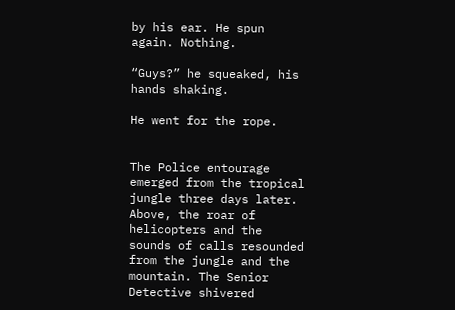by his ear. He spun again. Nothing.

“Guys?” he squeaked, his hands shaking.

He went for the rope.


The Police entourage emerged from the tropical jungle three days later. Above, the roar of helicopters and the sounds of calls resounded from the jungle and the mountain. The Senior Detective shivered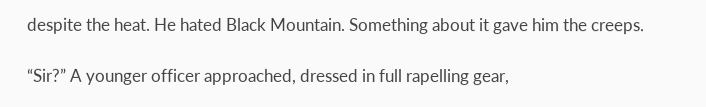despite the heat. He hated Black Mountain. Something about it gave him the creeps.

“Sir?” A younger officer approached, dressed in full rapelling gear,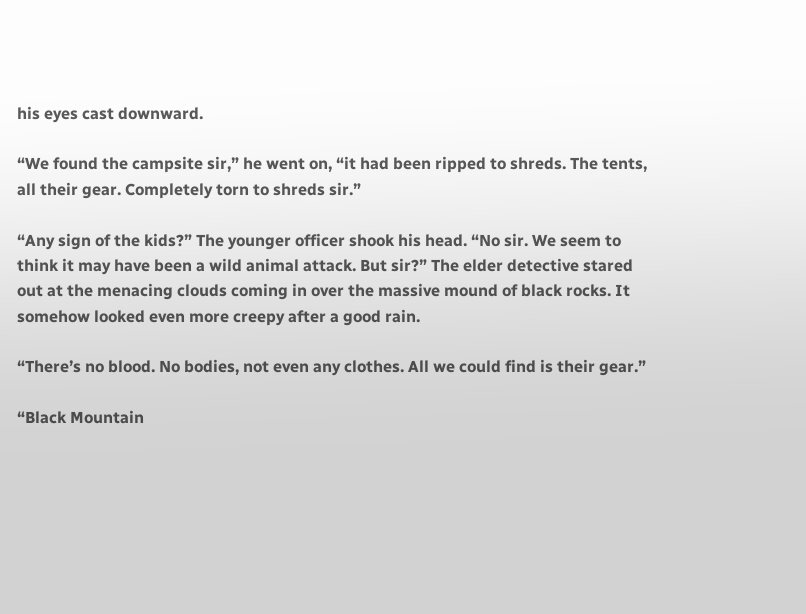his eyes cast downward.

“We found the campsite sir,” he went on, “it had been ripped to shreds. The tents, all their gear. Completely torn to shreds sir.”

“Any sign of the kids?” The younger officer shook his head. “No sir. We seem to think it may have been a wild animal attack. But sir?” The elder detective stared out at the menacing clouds coming in over the massive mound of black rocks. It somehow looked even more creepy after a good rain.

“There’s no blood. No bodies, not even any clothes. All we could find is their gear.”

“Black Mountain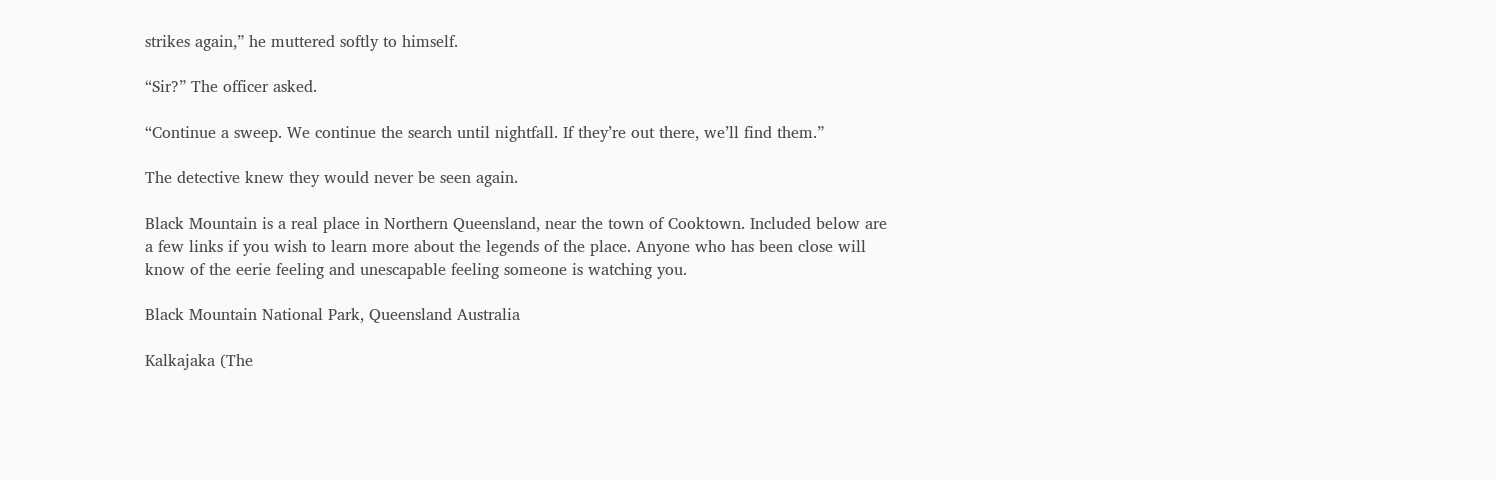strikes again,” he muttered softly to himself.

“Sir?” The officer asked.

“Continue a sweep. We continue the search until nightfall. If they’re out there, we’ll find them.”

The detective knew they would never be seen again.

Black Mountain is a real place in Northern Queensland, near the town of Cooktown. Included below are a few links if you wish to learn more about the legends of the place. Anyone who has been close will know of the eerie feeling and unescapable feeling someone is watching you.

Black Mountain National Park, Queensland Australia

Kalkajaka (The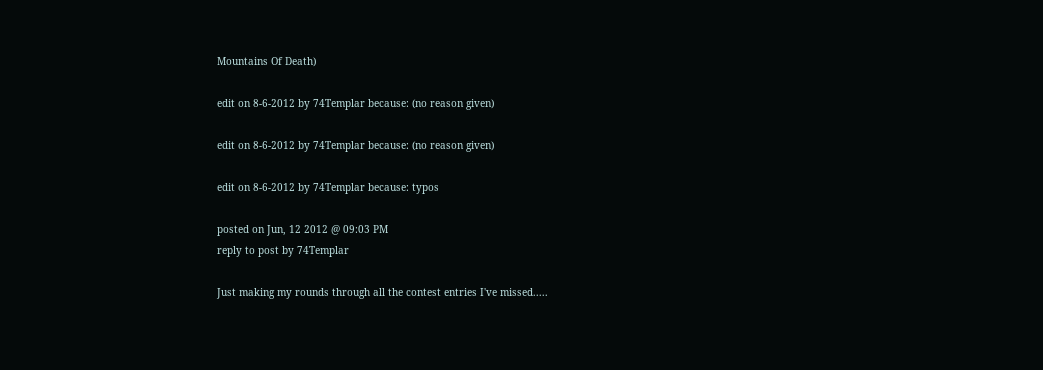Mountains Of Death)

edit on 8-6-2012 by 74Templar because: (no reason given)

edit on 8-6-2012 by 74Templar because: (no reason given)

edit on 8-6-2012 by 74Templar because: typos

posted on Jun, 12 2012 @ 09:03 PM
reply to post by 74Templar

Just making my rounds through all the contest entries I've missed.....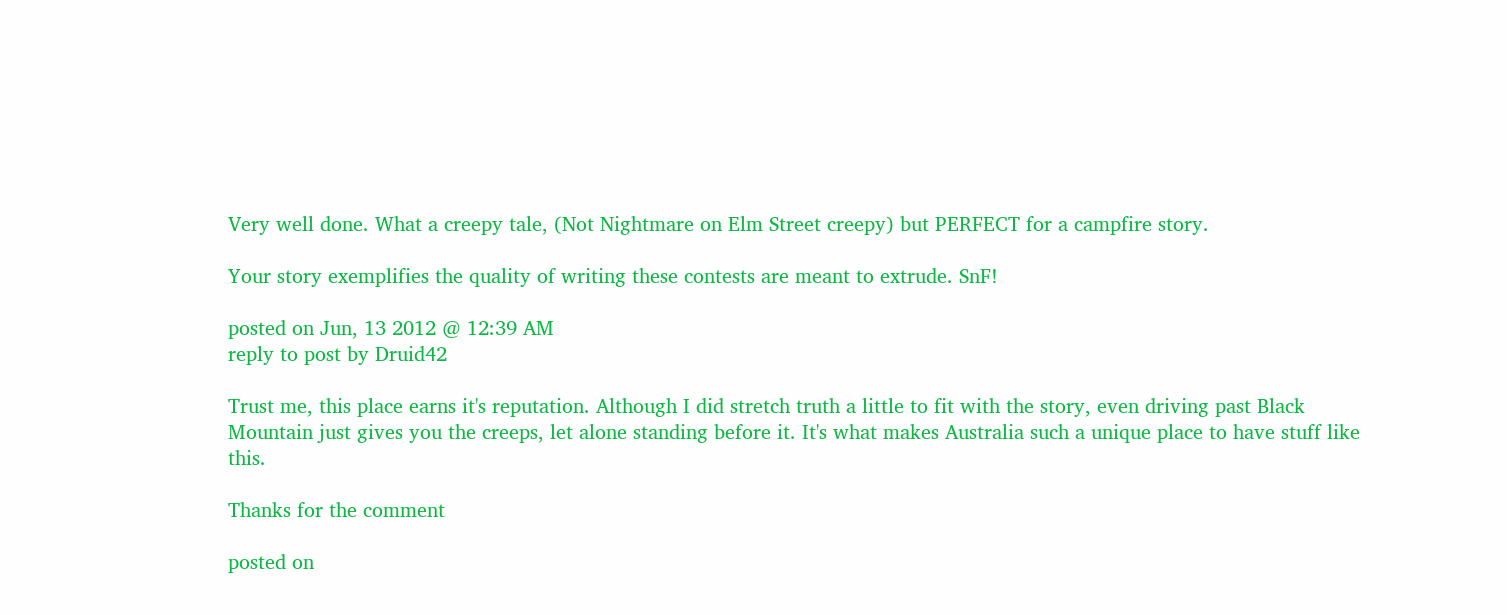Very well done. What a creepy tale, (Not Nightmare on Elm Street creepy) but PERFECT for a campfire story.

Your story exemplifies the quality of writing these contests are meant to extrude. SnF!

posted on Jun, 13 2012 @ 12:39 AM
reply to post by Druid42

Trust me, this place earns it's reputation. Although I did stretch truth a little to fit with the story, even driving past Black Mountain just gives you the creeps, let alone standing before it. It's what makes Australia such a unique place to have stuff like this.

Thanks for the comment

posted on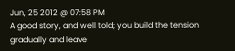Jun, 25 2012 @ 07:58 PM
A good story, and well told; you build the tension gradually and leave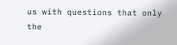us with questions that only the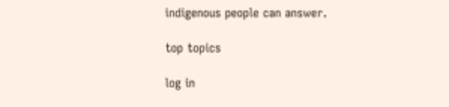indigenous people can answer.

top topics

log in